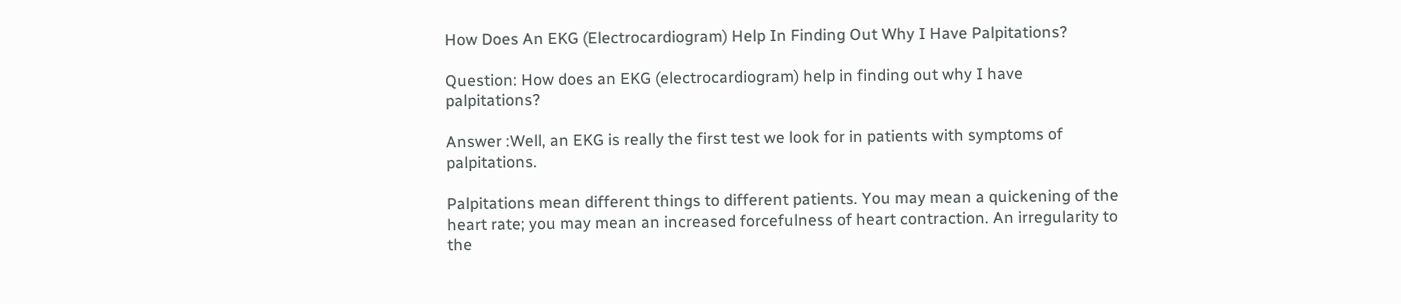How Does An EKG (Electrocardiogram) Help In Finding Out Why I Have Palpitations?

Question: How does an EKG (electrocardiogram) help in finding out why I have palpitations?

Answer :Well, an EKG is really the first test we look for in patients with symptoms of palpitations.

Palpitations mean different things to different patients. You may mean a quickening of the heart rate; you may mean an increased forcefulness of heart contraction. An irregularity to the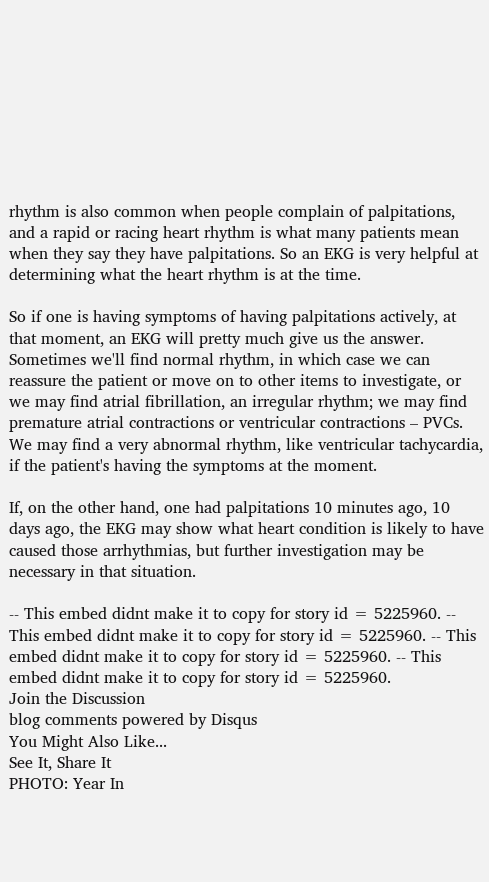rhythm is also common when people complain of palpitations, and a rapid or racing heart rhythm is what many patients mean when they say they have palpitations. So an EKG is very helpful at determining what the heart rhythm is at the time.

So if one is having symptoms of having palpitations actively, at that moment, an EKG will pretty much give us the answer. Sometimes we'll find normal rhythm, in which case we can reassure the patient or move on to other items to investigate, or we may find atrial fibrillation, an irregular rhythm; we may find premature atrial contractions or ventricular contractions – PVCs. We may find a very abnormal rhythm, like ventricular tachycardia, if the patient's having the symptoms at the moment.

If, on the other hand, one had palpitations 10 minutes ago, 10 days ago, the EKG may show what heart condition is likely to have caused those arrhythmias, but further investigation may be necessary in that situation.

-- This embed didnt make it to copy for story id = 5225960. -- This embed didnt make it to copy for story id = 5225960. -- This embed didnt make it to copy for story id = 5225960. -- This embed didnt make it to copy for story id = 5225960.
Join the Discussion
blog comments powered by Disqus
You Might Also Like...
See It, Share It
PHOTO: Year In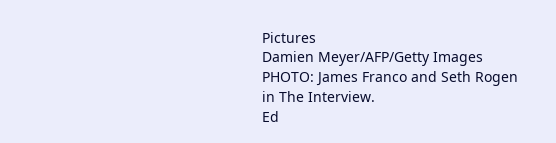Pictures
Damien Meyer/AFP/Getty Images
PHOTO: James Franco and Seth Rogen in The Interview.
Ed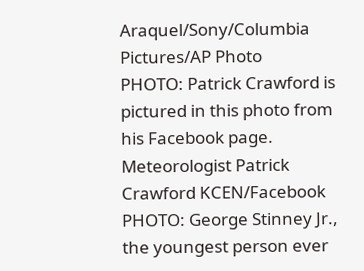Araquel/Sony/Columbia Pictures/AP Photo
PHOTO: Patrick Crawford is pictured in this photo from his Facebook page.
Meteorologist Patrick Crawford KCEN/Facebook
PHOTO: George Stinney Jr., the youngest person ever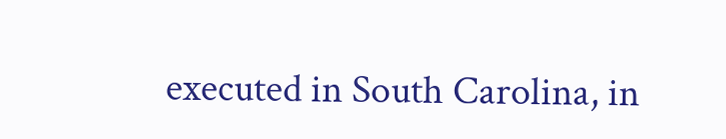executed in South Carolina, in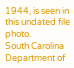1944, is seen in this undated file photo.
South Carolina Department of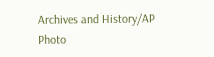Archives and History/AP Photo